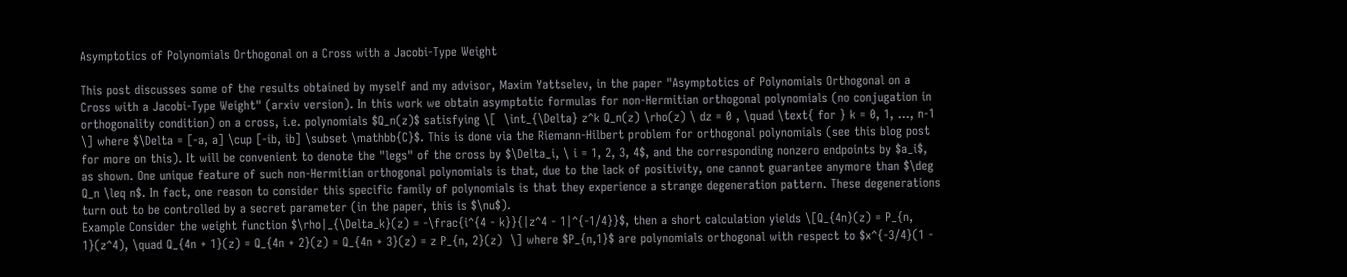Asymptotics of Polynomials Orthogonal on a Cross with a Jacobi-Type Weight

This post discusses some of the results obtained by myself and my advisor, Maxim Yattselev, in the paper "Asymptotics of Polynomials Orthogonal on a Cross with a Jacobi-Type Weight" (arxiv version). In this work we obtain asymptotic formulas for non-Hermitian orthogonal polynomials (no conjugation in orthogonality condition) on a cross, i.e. polynomials $Q_n(z)$ satisfying \[  \int_{\Delta} z^k Q_n(z) \rho(z) \ dz = 0 , \quad \text{ for } k = 0, 1, ..., n-1 \] where $\Delta = [-a, a] \cup [-ib, ib] \subset \mathbb{C}$. This is done via the Riemann-Hilbert problem for orthogonal polynomials (see this blog post for more on this). It will be convenient to denote the "legs" of the cross by $\Delta_i, \ i = 1, 2, 3, 4$, and the corresponding nonzero endpoints by $a_i$, as shown. One unique feature of such non-Hermitian orthogonal polynomials is that, due to the lack of positivity, one cannot guarantee anymore than $\deg Q_n \leq n$. In fact, one reason to consider this specific family of polynomials is that they experience a strange degeneration pattern. These degenerations turn out to be controlled by a secret parameter (in the paper, this is $\nu$).
Example Consider the weight function $\rho|_{\Delta_k}(z) = -\frac{i^{4 - k}}{|z^4 - 1|^{-1/4}}$, then a short calculation yields \[Q_{4n}(z) = P_{n, 1}(z^4), \quad Q_{4n + 1}(z) = Q_{4n + 2}(z) = Q_{4n + 3}(z) = z P_{n, 2}(z)  \] where $P_{n,1}$ are polynomials orthogonal with respect to $x^{-3/4}(1 -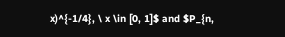x)^{-1/4}, \ x \in [0, 1]$ and $P_{n,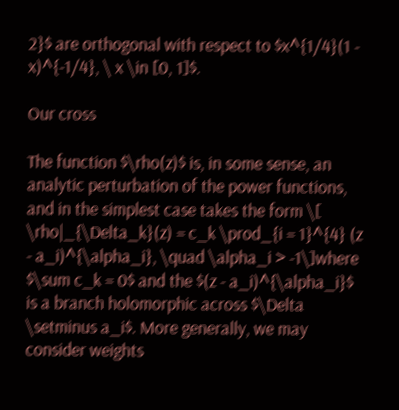2}$ are orthogonal with respect to $x^{1/4}(1 - x)^{-1/4}, \ x \in [0, 1]$.

Our cross

The function $\rho(z)$ is, in some sense, an analytic perturbation of the power functions, and in the simplest case takes the form \[ \rho|_{\Delta_k}(z) = c_k \prod_{i = 1}^{4} (z - a_i)^{\alpha_i}, \quad \alpha_i > -1\]where $\sum c_k = 0$ and the $(z - a_i)^{\alpha_i}$ is a branch holomorphic across $\Delta \setminus a_i$. More generally, we may consider weights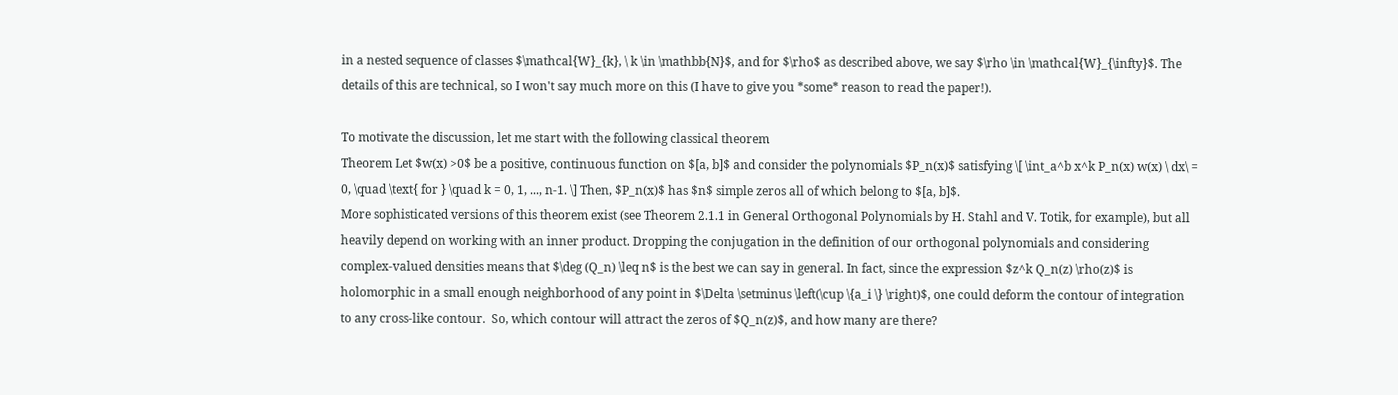in a nested sequence of classes $\mathcal{W}_{k}, \ k \in \mathbb{N}$, and for $\rho$ as described above, we say $\rho \in \mathcal{W}_{\infty}$. The details of this are technical, so I won't say much more on this (I have to give you *some* reason to read the paper!).

To motivate the discussion, let me start with the following classical theorem
Theorem Let $w(x) >0$ be a positive, continuous function on $[a, b]$ and consider the polynomials $P_n(x)$ satisfying \[ \int_a^b x^k P_n(x) w(x) \ dx\ = 0, \quad \text{ for } \quad k = 0, 1, ..., n-1. \] Then, $P_n(x)$ has $n$ simple zeros all of which belong to $[a, b]$.
More sophisticated versions of this theorem exist (see Theorem 2.1.1 in General Orthogonal Polynomials by H. Stahl and V. Totik, for example), but all heavily depend on working with an inner product. Dropping the conjugation in the definition of our orthogonal polynomials and considering complex-valued densities means that $\deg (Q_n) \leq n$ is the best we can say in general. In fact, since the expression $z^k Q_n(z) \rho(z)$ is holomorphic in a small enough neighborhood of any point in $\Delta \setminus \left(\cup \{a_i \} \right)$, one could deform the contour of integration to any cross-like contour.  So, which contour will attract the zeros of $Q_n(z)$, and how many are there?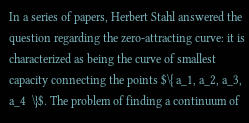In a series of papers, Herbert Stahl answered the question regarding the zero-attracting curve: it is characterized as being the curve of smallest capacity connecting the points $\{ a_1, a_2, a_3, a_4  \}$. The problem of finding a continuum of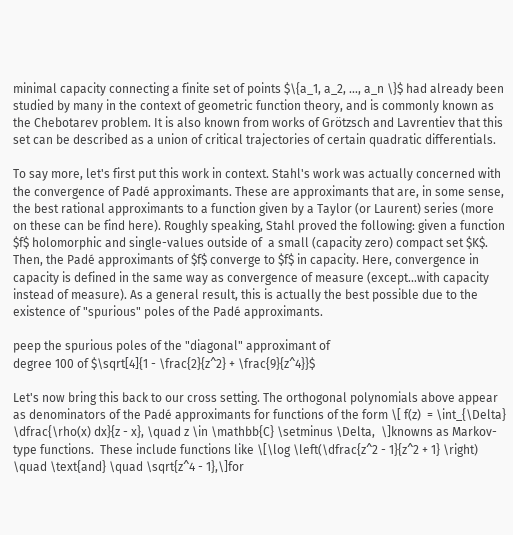minimal capacity connecting a finite set of points $\{a_1, a_2, ..., a_n \}$ had already been studied by many in the context of geometric function theory, and is commonly known as the Chebotarev problem. It is also known from works of Grötzsch and Lavrentiev that this set can be described as a union of critical trajectories of certain quadratic differentials.

To say more, let's first put this work in context. Stahl's work was actually concerned with the convergence of Padé approximants. These are approximants that are, in some sense, the best rational approximants to a function given by a Taylor (or Laurent) series (more on these can be find here). Roughly speaking, Stahl proved the following: given a function $f$ holomorphic and single-values outside of  a small (capacity zero) compact set $K$. Then, the Padé approximants of $f$ converge to $f$ in capacity. Here, convergence in capacity is defined in the same way as convergence of measure (except...with capacity instead of measure). As a general result, this is actually the best possible due to the existence of "spurious" poles of the Padé approximants.

peep the spurious poles of the "diagonal" approximant of
degree 100 of $\sqrt[4]{1 - \frac{2}{z^2} + \frac{9}{z^4}}$

Let's now bring this back to our cross setting. The orthogonal polynomials above appear as denominators of the Padé approximants for functions of the form \[ f(z)  = \int_{\Delta} \dfrac{\rho(x) dx}{z - x}, \quad z \in \mathbb{C} \setminus \Delta,  \]knowns as Markov-type functions.  These include functions like \[\log \left(\dfrac{z^2 - 1}{z^2 + 1} \right) \quad \text{and} \quad \sqrt{z^4 - 1},\]for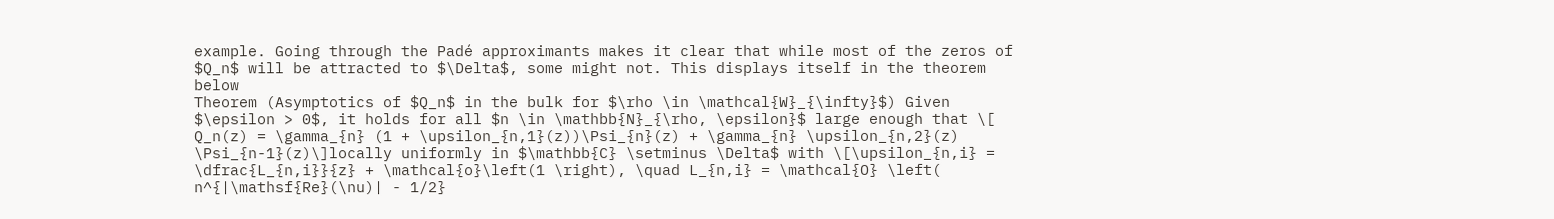example. Going through the Padé approximants makes it clear that while most of the zeros of $Q_n$ will be attracted to $\Delta$, some might not. This displays itself in the theorem below
Theorem (Asymptotics of $Q_n$ in the bulk for $\rho \in \mathcal{W}_{\infty}$) Given $\epsilon > 0$, it holds for all $n \in \mathbb{N}_{\rho, \epsilon}$ large enough that \[ Q_n(z) = \gamma_{n} (1 + \upsilon_{n,1}(z))\Psi_{n}(z) + \gamma_{n} \upsilon_{n,2}(z) \Psi_{n-1}(z)\]locally uniformly in $\mathbb{C} \setminus \Delta$ with \[\upsilon_{n,i} = \dfrac{L_{n,i}}{z} + \mathcal{o}\left(1 \right), \quad L_{n,i} = \mathcal{O} \left( n^{|\mathsf{Re}(\nu)| - 1/2}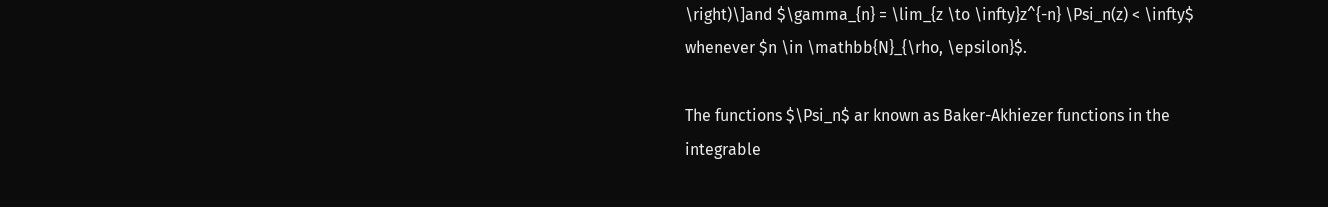\right)\]and $\gamma_{n} = \lim_{z \to \infty}z^{-n} \Psi_n(z) < \infty$ whenever $n \in \mathbb{N}_{\rho, \epsilon}$.

The functions $\Psi_n$ ar known as Baker-Akhiezer functions in the integrable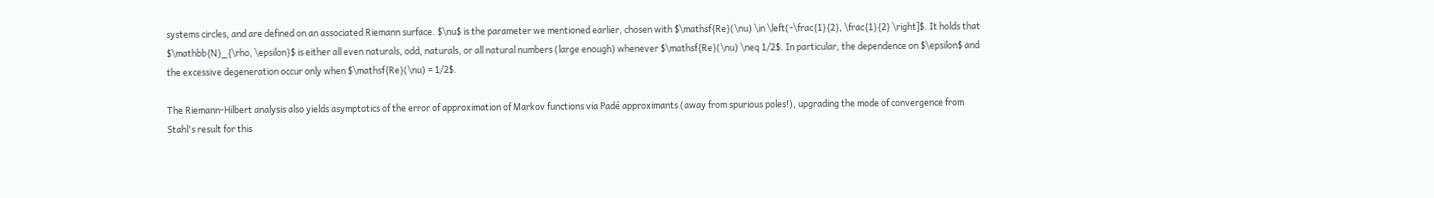systems circles, and are defined on an associated Riemann surface. $\nu$ is the parameter we mentioned earlier, chosen with $\mathsf{Re}(\nu) \in \left(-\frac{1}{2}, \frac{1}{2} \right]$. It holds that $\mathbb{N}_{\rho, \epsilon}$ is either all even naturals, odd, naturals, or all natural numbers (large enough) whenever $\mathsf{Re}(\nu) \neq 1/2$. In particular, the dependence on $\epsilon$ and the excessive degeneration occur only when $\mathsf{Re}(\nu) = 1/2$.

The Riemann-Hilbert analysis also yields asymptotics of the error of approximation of Markov functions via Padé approximants (away from spurious poles!), upgrading the mode of convergence from Stahl's result for this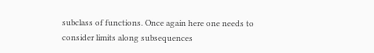subclass of functions. Once again here one needs to consider limits along subsequences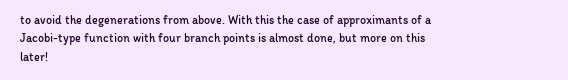to avoid the degenerations from above. With this the case of approximants of a Jacobi-type function with four branch points is almost done, but more on this later!